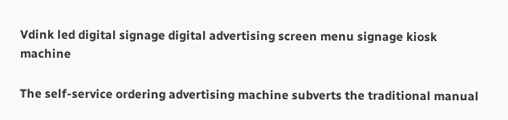Vdink led digital signage digital advertising screen menu signage kiosk machine

The self-service ordering advertising machine subverts the traditional manual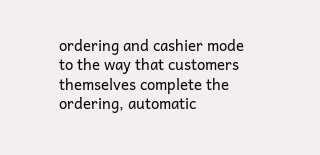ordering and cashier mode to the way that customers themselves complete the ordering, automatic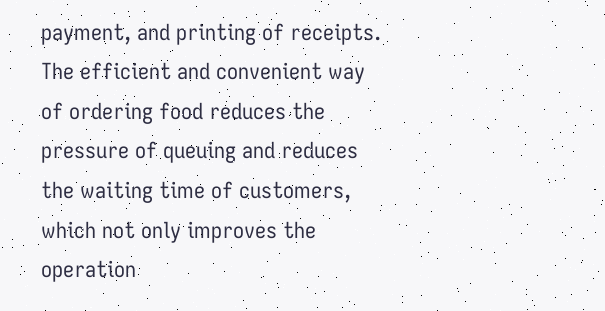payment, and printing of receipts. The efficient and convenient way of ordering food reduces the pressure of queuing and reduces the waiting time of customers, which not only improves the operation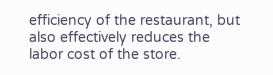efficiency of the restaurant, but also effectively reduces the labor cost of the store.